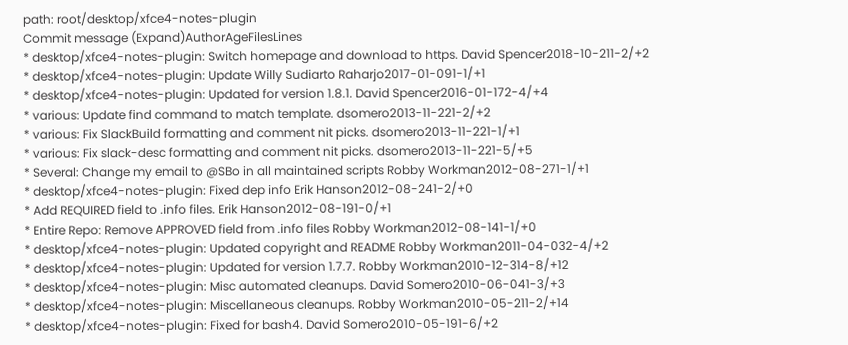path: root/desktop/xfce4-notes-plugin
Commit message (Expand)AuthorAgeFilesLines
* desktop/xfce4-notes-plugin: Switch homepage and download to https. David Spencer2018-10-211-2/+2
* desktop/xfce4-notes-plugin: Update Willy Sudiarto Raharjo2017-01-091-1/+1
* desktop/xfce4-notes-plugin: Updated for version 1.8.1. David Spencer2016-01-172-4/+4
* various: Update find command to match template. dsomero2013-11-221-2/+2
* various: Fix SlackBuild formatting and comment nit picks. dsomero2013-11-221-1/+1
* various: Fix slack-desc formatting and comment nit picks. dsomero2013-11-221-5/+5
* Several: Change my email to @SBo in all maintained scripts Robby Workman2012-08-271-1/+1
* desktop/xfce4-notes-plugin: Fixed dep info Erik Hanson2012-08-241-2/+0
* Add REQUIRED field to .info files. Erik Hanson2012-08-191-0/+1
* Entire Repo: Remove APPROVED field from .info files Robby Workman2012-08-141-1/+0
* desktop/xfce4-notes-plugin: Updated copyright and README Robby Workman2011-04-032-4/+2
* desktop/xfce4-notes-plugin: Updated for version 1.7.7. Robby Workman2010-12-314-8/+12
* desktop/xfce4-notes-plugin: Misc automated cleanups. David Somero2010-06-041-3/+3
* desktop/xfce4-notes-plugin: Miscellaneous cleanups. Robby Workman2010-05-211-2/+14
* desktop/xfce4-notes-plugin: Fixed for bash4. David Somero2010-05-191-6/+2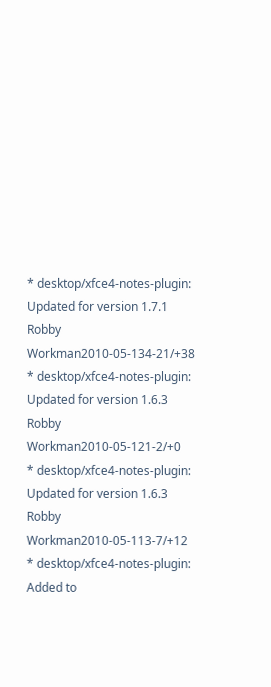* desktop/xfce4-notes-plugin: Updated for version 1.7.1 Robby Workman2010-05-134-21/+38
* desktop/xfce4-notes-plugin: Updated for version 1.6.3 Robby Workman2010-05-121-2/+0
* desktop/xfce4-notes-plugin: Updated for version 1.6.3 Robby Workman2010-05-113-7/+12
* desktop/xfce4-notes-plugin: Added to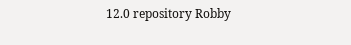12.0 repository Robby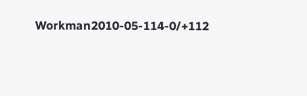Workman2010-05-114-0/+112